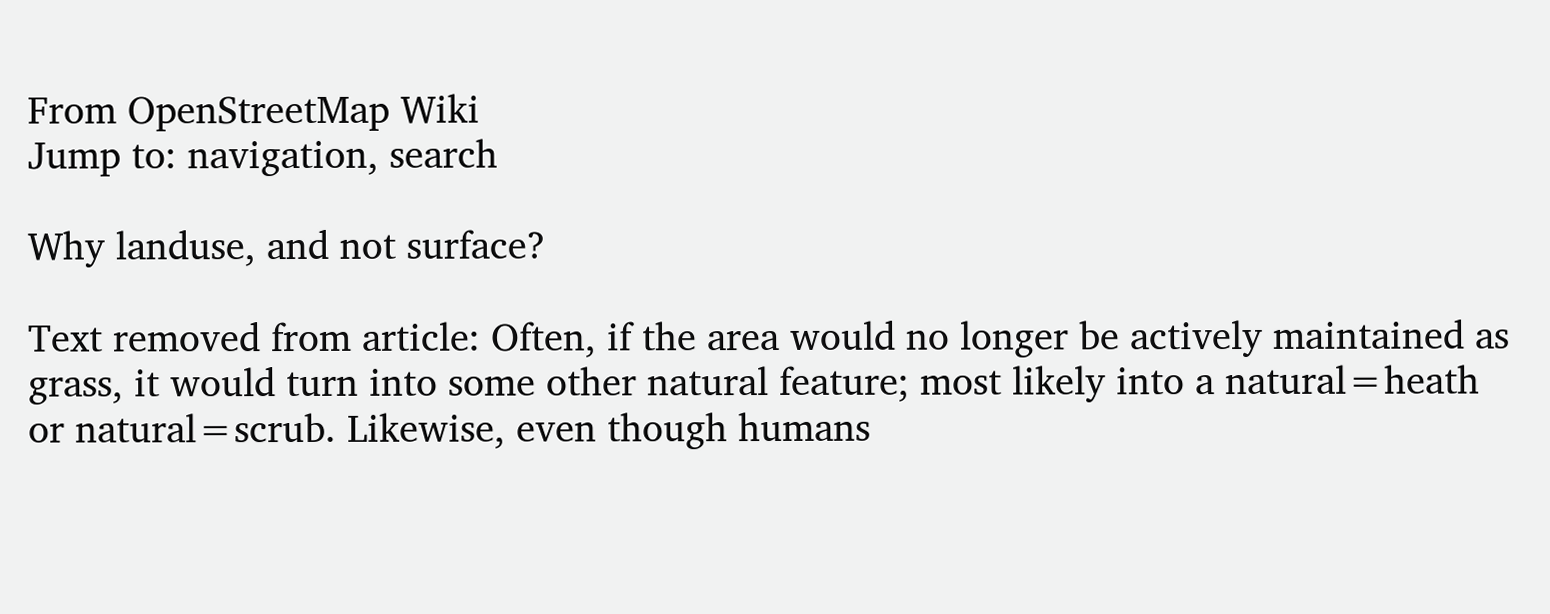From OpenStreetMap Wiki
Jump to: navigation, search

Why landuse, and not surface?

Text removed from article: Often, if the area would no longer be actively maintained as grass, it would turn into some other natural feature; most likely into a natural=heath or natural=scrub. Likewise, even though humans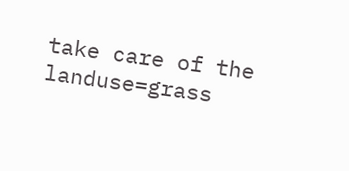take care of the landuse=grass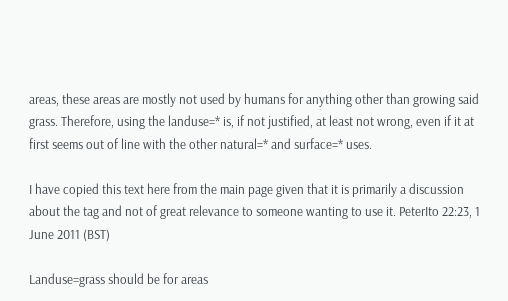areas, these areas are mostly not used by humans for anything other than growing said grass. Therefore, using the landuse=* is, if not justified, at least not wrong, even if it at first seems out of line with the other natural=* and surface=* uses.

I have copied this text here from the main page given that it is primarily a discussion about the tag and not of great relevance to someone wanting to use it. PeterIto 22:23, 1 June 2011 (BST)

Landuse=grass should be for areas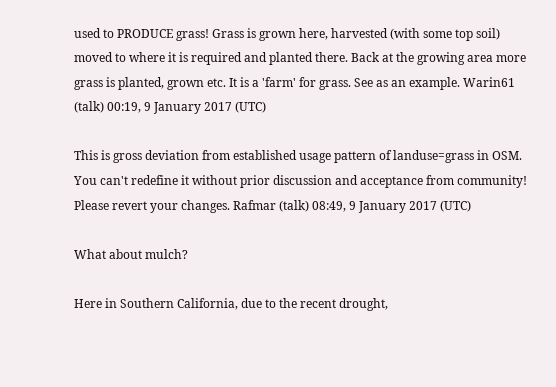used to PRODUCE grass! Grass is grown here, harvested (with some top soil) moved to where it is required and planted there. Back at the growing area more grass is planted, grown etc. It is a 'farm' for grass. See as an example. Warin61 (talk) 00:19, 9 January 2017 (UTC)

This is gross deviation from established usage pattern of landuse=grass in OSM. You can't redefine it without prior discussion and acceptance from community! Please revert your changes. Rafmar (talk) 08:49, 9 January 2017 (UTC)

What about mulch?

Here in Southern California, due to the recent drought,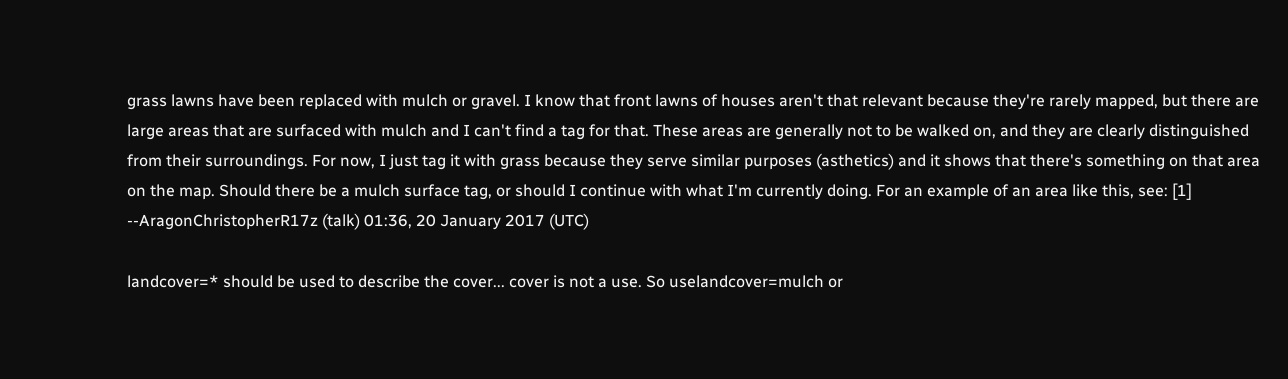grass lawns have been replaced with mulch or gravel. I know that front lawns of houses aren't that relevant because they're rarely mapped, but there are large areas that are surfaced with mulch and I can't find a tag for that. These areas are generally not to be walked on, and they are clearly distinguished from their surroundings. For now, I just tag it with grass because they serve similar purposes (asthetics) and it shows that there's something on that area on the map. Should there be a mulch surface tag, or should I continue with what I'm currently doing. For an example of an area like this, see: [1] --AragonChristopherR17z (talk) 01:36, 20 January 2017 (UTC)

landcover=* should be used to describe the cover... cover is not a use. So uselandcover=mulch or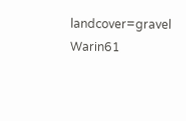landcover=gravel Warin61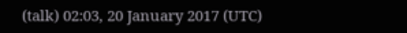(talk) 02:03, 20 January 2017 (UTC)